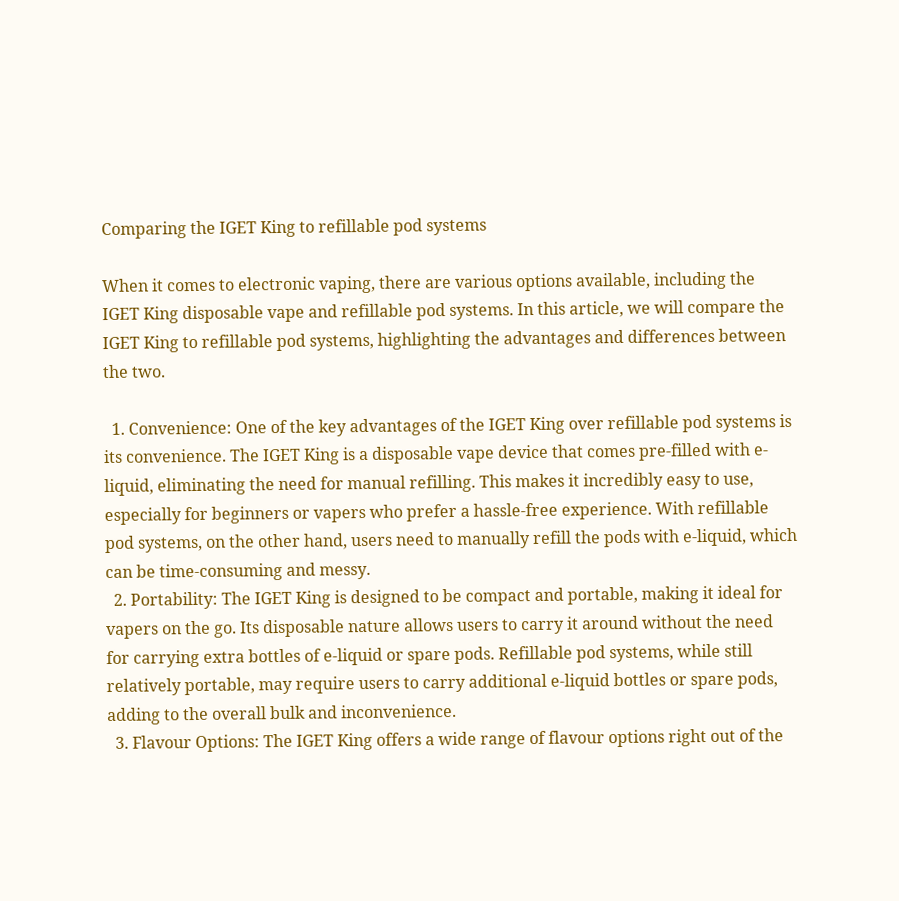Comparing the IGET King to refillable pod systems

When it comes to electronic vaping, there are various options available, including the IGET King disposable vape and refillable pod systems. In this article, we will compare the IGET King to refillable pod systems, highlighting the advantages and differences between the two.

  1. Convenience: One of the key advantages of the IGET King over refillable pod systems is its convenience. The IGET King is a disposable vape device that comes pre-filled with e-liquid, eliminating the need for manual refilling. This makes it incredibly easy to use, especially for beginners or vapers who prefer a hassle-free experience. With refillable pod systems, on the other hand, users need to manually refill the pods with e-liquid, which can be time-consuming and messy.
  2. Portability: The IGET King is designed to be compact and portable, making it ideal for vapers on the go. Its disposable nature allows users to carry it around without the need for carrying extra bottles of e-liquid or spare pods. Refillable pod systems, while still relatively portable, may require users to carry additional e-liquid bottles or spare pods, adding to the overall bulk and inconvenience.
  3. Flavour Options: The IGET King offers a wide range of flavour options right out of the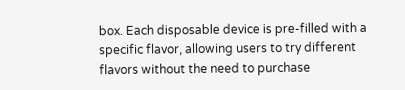box. Each disposable device is pre-filled with a specific flavor, allowing users to try different flavors without the need to purchase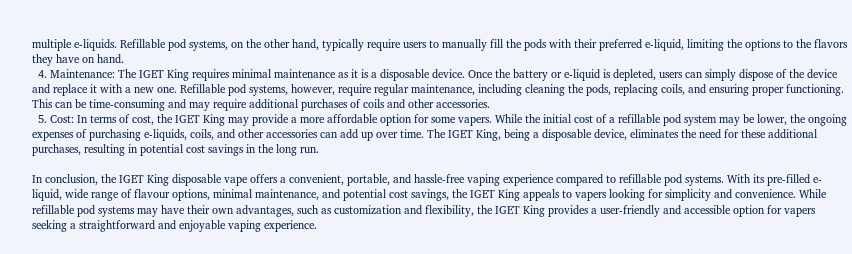multiple e-liquids. Refillable pod systems, on the other hand, typically require users to manually fill the pods with their preferred e-liquid, limiting the options to the flavors they have on hand.
  4. Maintenance: The IGET King requires minimal maintenance as it is a disposable device. Once the battery or e-liquid is depleted, users can simply dispose of the device and replace it with a new one. Refillable pod systems, however, require regular maintenance, including cleaning the pods, replacing coils, and ensuring proper functioning. This can be time-consuming and may require additional purchases of coils and other accessories.
  5. Cost: In terms of cost, the IGET King may provide a more affordable option for some vapers. While the initial cost of a refillable pod system may be lower, the ongoing expenses of purchasing e-liquids, coils, and other accessories can add up over time. The IGET King, being a disposable device, eliminates the need for these additional purchases, resulting in potential cost savings in the long run.

In conclusion, the IGET King disposable vape offers a convenient, portable, and hassle-free vaping experience compared to refillable pod systems. With its pre-filled e-liquid, wide range of flavour options, minimal maintenance, and potential cost savings, the IGET King appeals to vapers looking for simplicity and convenience. While refillable pod systems may have their own advantages, such as customization and flexibility, the IGET King provides a user-friendly and accessible option for vapers seeking a straightforward and enjoyable vaping experience.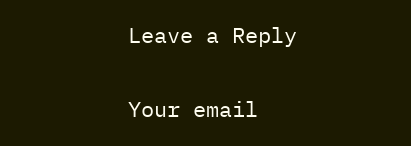Leave a Reply

Your email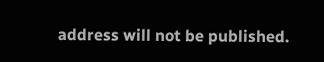address will not be published.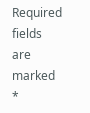Required fields are marked *